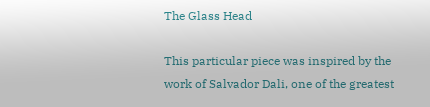The Glass Head

This particular piece was inspired by the work of Salvador Dali, one of the greatest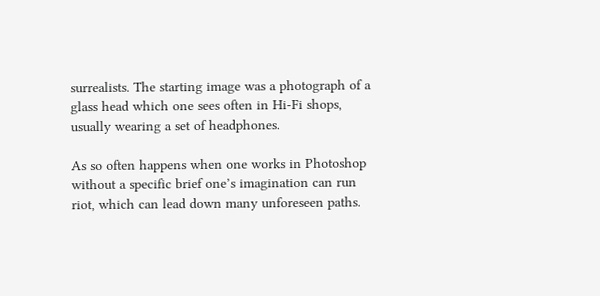surrealists. The starting image was a photograph of a glass head which one sees often in Hi-Fi shops, usually wearing a set of headphones.

As so often happens when one works in Photoshop without a specific brief one’s imagination can run riot, which can lead down many unforeseen paths.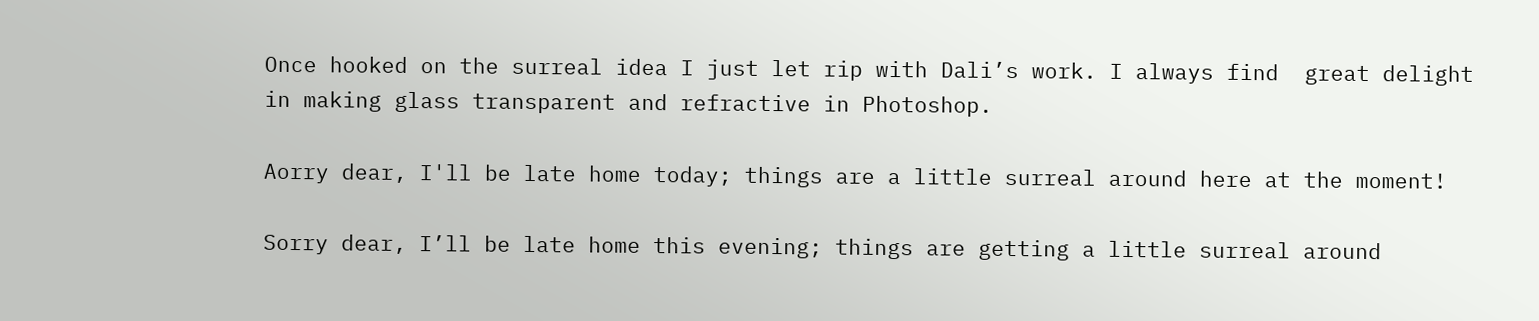Once hooked on the surreal idea I just let rip with Dali’s work. I always find  great delight in making glass transparent and refractive in Photoshop.

Aorry dear, I'll be late home today; things are a little surreal around here at the moment!

Sorry dear, I’ll be late home this evening; things are getting a little surreal around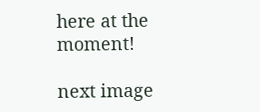here at the moment!

next image